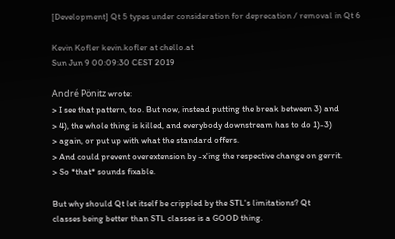[Development] Qt 5 types under consideration for deprecation / removal in Qt 6

Kevin Kofler kevin.kofler at chello.at
Sun Jun 9 00:09:30 CEST 2019

André Pönitz wrote:
> I see that pattern, too. But now, instead putting the break between 3) and
> 4), the whole thing is killed, and everybody downstream has to do 1)-3)
> again, or put up with what the standard offers.
> And could prevent overextension by -x'ing the respective change on gerrit.
> So *that* sounds fixable.

But why should Qt let itself be crippled by the STL's limitations? Qt
classes being better than STL classes is a GOOD thing.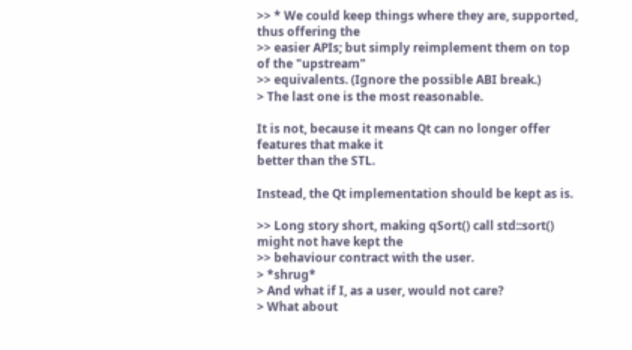>> * We could keep things where they are, supported, thus offering the
>> easier APIs; but simply reimplement them on top of the "upstream"
>> equivalents. (Ignore the possible ABI break.)
> The last one is the most reasonable.

It is not, because it means Qt can no longer offer features that make it
better than the STL.

Instead, the Qt implementation should be kept as is.

>> Long story short, making qSort() call std::sort() might not have kept the
>> behaviour contract with the user.
> *shrug*
> And what if I, as a user, would not care?
> What about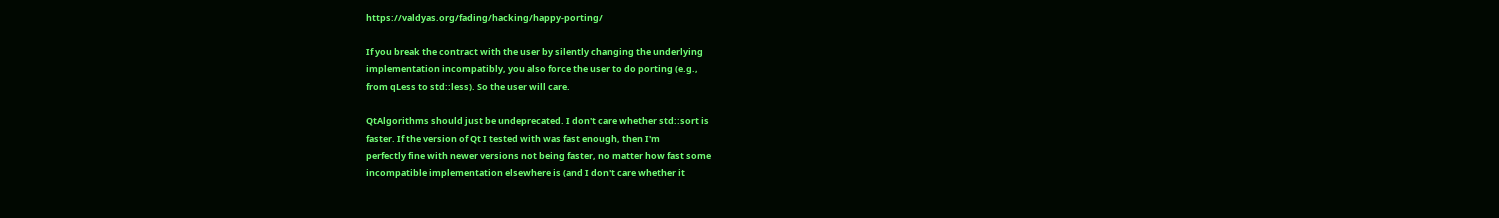https://valdyas.org/fading/hacking/happy-porting/

If you break the contract with the user by silently changing the underlying
implementation incompatibly, you also force the user to do porting (e.g.,
from qLess to std::less). So the user will care.

QtAlgorithms should just be undeprecated. I don't care whether std::sort is
faster. If the version of Qt I tested with was fast enough, then I'm
perfectly fine with newer versions not being faster, no matter how fast some
incompatible implementation elsewhere is (and I don't care whether it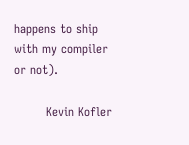happens to ship with my compiler or not).

        Kevin Kofler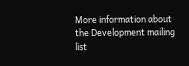More information about the Development mailing list